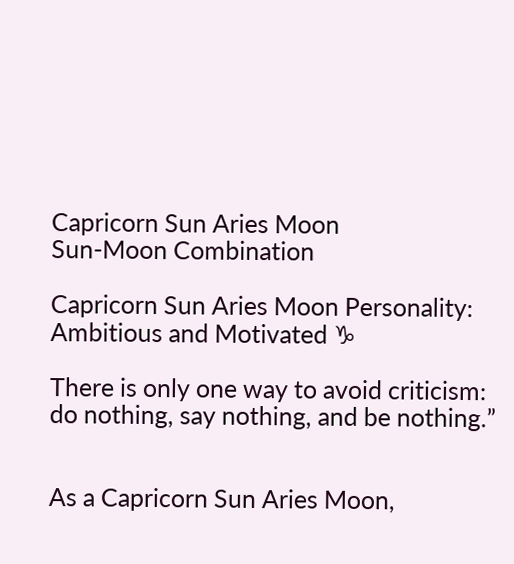Capricorn Sun Aries Moon
Sun-Moon Combination

Capricorn Sun Aries Moon Personality: Ambitious and Motivated ♑

There is only one way to avoid criticism: do nothing, say nothing, and be nothing.”


As a Capricorn Sun Aries Moon,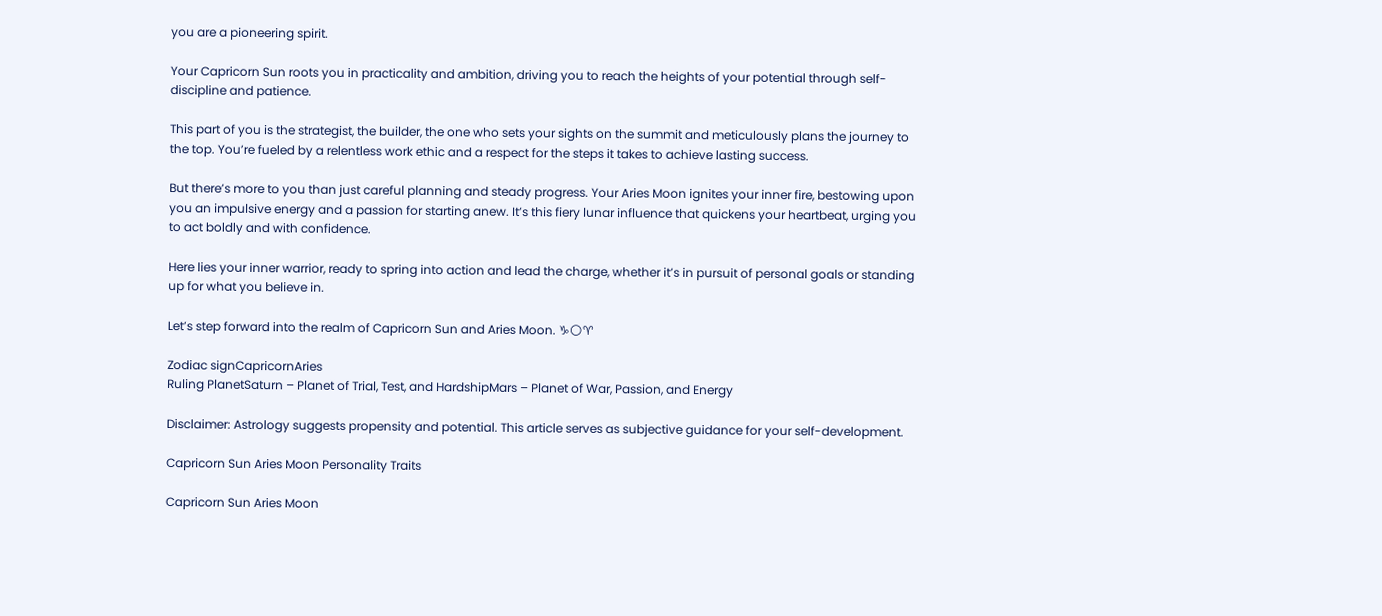you are a pioneering spirit.

Your Capricorn Sun roots you in practicality and ambition, driving you to reach the heights of your potential through self-discipline and patience.

This part of you is the strategist, the builder, the one who sets your sights on the summit and meticulously plans the journey to the top. You’re fueled by a relentless work ethic and a respect for the steps it takes to achieve lasting success.

But there’s more to you than just careful planning and steady progress. Your Aries Moon ignites your inner fire, bestowing upon you an impulsive energy and a passion for starting anew. It’s this fiery lunar influence that quickens your heartbeat, urging you to act boldly and with confidence.

Here lies your inner warrior, ready to spring into action and lead the charge, whether it’s in pursuit of personal goals or standing up for what you believe in.

Let’s step forward into the realm of Capricorn Sun and Aries Moon. ♑🌕♈

Zodiac signCapricornAries
Ruling PlanetSaturn – Planet of Trial, Test, and HardshipMars – Planet of War, Passion, and Energy

Disclaimer: Astrology suggests propensity and potential. This article serves as subjective guidance for your self-development.

Capricorn Sun Aries Moon Personality Traits

Capricorn Sun Aries Moon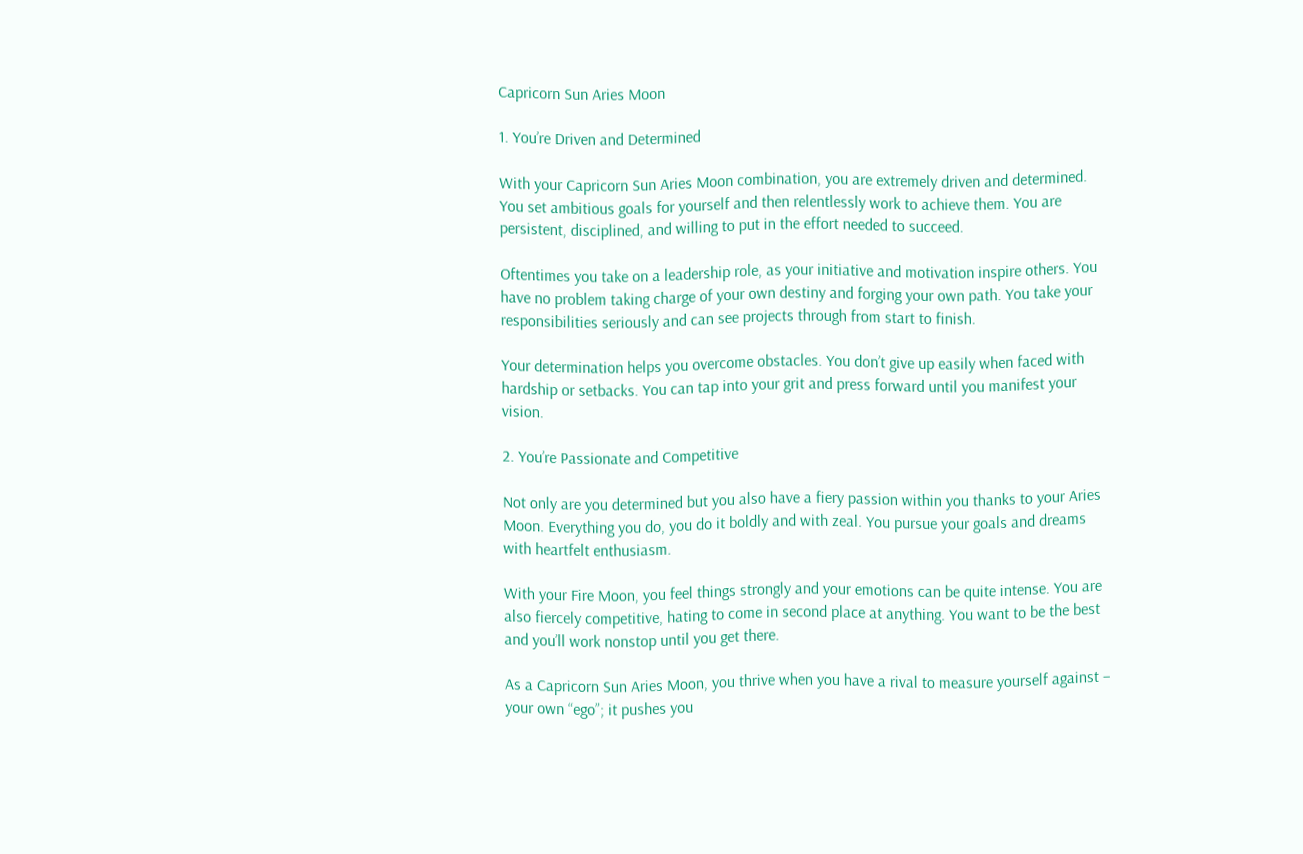Capricorn Sun Aries Moon

1. You’re Driven and Determined

With your Capricorn Sun Aries Moon combination, you are extremely driven and determined. You set ambitious goals for yourself and then relentlessly work to achieve them. You are persistent, disciplined, and willing to put in the effort needed to succeed.

Oftentimes you take on a leadership role, as your initiative and motivation inspire others. You have no problem taking charge of your own destiny and forging your own path. You take your responsibilities seriously and can see projects through from start to finish.

Your determination helps you overcome obstacles. You don’t give up easily when faced with hardship or setbacks. You can tap into your grit and press forward until you manifest your vision.

2. You’re Passionate and Competitive

Not only are you determined but you also have a fiery passion within you thanks to your Aries Moon. Everything you do, you do it boldly and with zeal. You pursue your goals and dreams with heartfelt enthusiasm.

With your Fire Moon, you feel things strongly and your emotions can be quite intense. You are also fiercely competitive, hating to come in second place at anything. You want to be the best and you’ll work nonstop until you get there.

As a Capricorn Sun Aries Moon, you thrive when you have a rival to measure yourself against – your own “ego”; it pushes you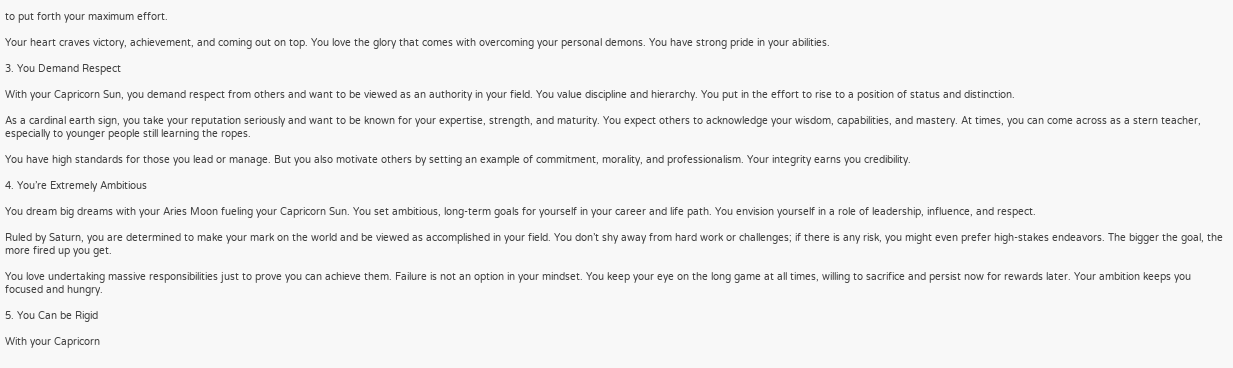to put forth your maximum effort.

Your heart craves victory, achievement, and coming out on top. You love the glory that comes with overcoming your personal demons. You have strong pride in your abilities.

3. You Demand Respect

With your Capricorn Sun, you demand respect from others and want to be viewed as an authority in your field. You value discipline and hierarchy. You put in the effort to rise to a position of status and distinction.

As a cardinal earth sign, you take your reputation seriously and want to be known for your expertise, strength, and maturity. You expect others to acknowledge your wisdom, capabilities, and mastery. At times, you can come across as a stern teacher, especially to younger people still learning the ropes.

You have high standards for those you lead or manage. But you also motivate others by setting an example of commitment, morality, and professionalism. Your integrity earns you credibility.

4. You’re Extremely Ambitious

You dream big dreams with your Aries Moon fueling your Capricorn Sun. You set ambitious, long-term goals for yourself in your career and life path. You envision yourself in a role of leadership, influence, and respect.

Ruled by Saturn, you are determined to make your mark on the world and be viewed as accomplished in your field. You don’t shy away from hard work or challenges; if there is any risk, you might even prefer high-stakes endeavors. The bigger the goal, the more fired up you get.

You love undertaking massive responsibilities just to prove you can achieve them. Failure is not an option in your mindset. You keep your eye on the long game at all times, willing to sacrifice and persist now for rewards later. Your ambition keeps you focused and hungry.

5. You Can be Rigid

With your Capricorn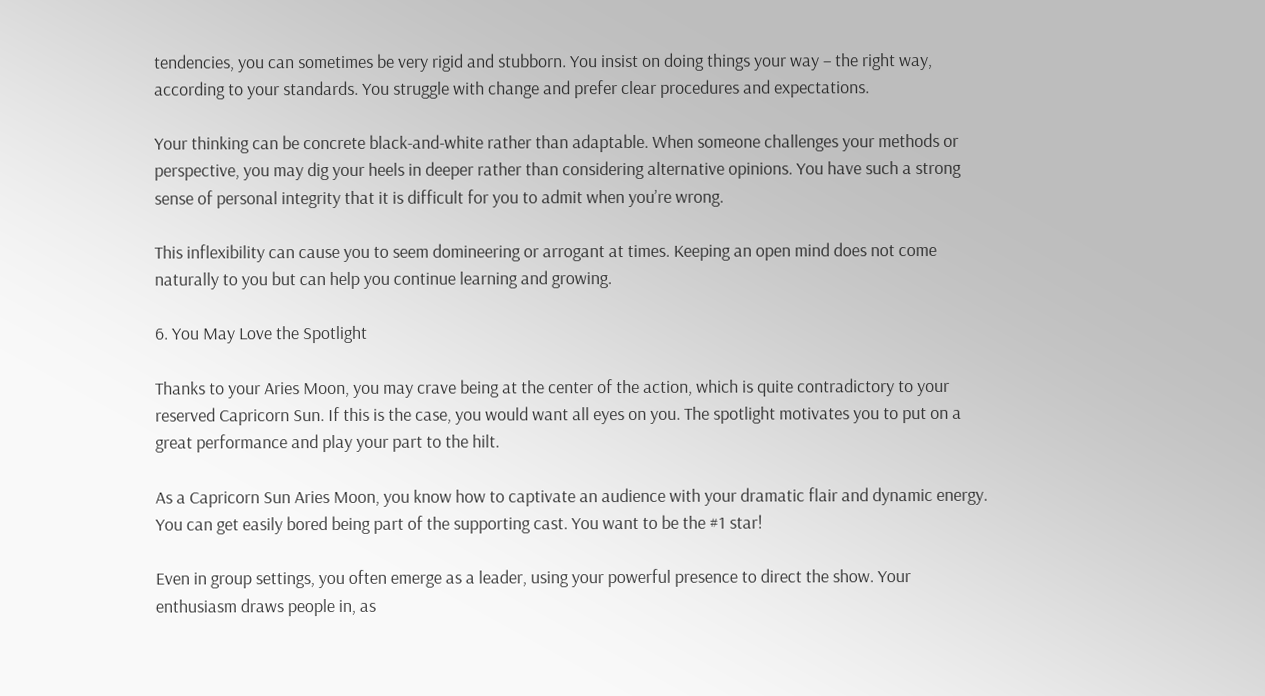tendencies, you can sometimes be very rigid and stubborn. You insist on doing things your way – the right way, according to your standards. You struggle with change and prefer clear procedures and expectations.

Your thinking can be concrete black-and-white rather than adaptable. When someone challenges your methods or perspective, you may dig your heels in deeper rather than considering alternative opinions. You have such a strong sense of personal integrity that it is difficult for you to admit when you’re wrong.

This inflexibility can cause you to seem domineering or arrogant at times. Keeping an open mind does not come naturally to you but can help you continue learning and growing.

6. You May Love the Spotlight

Thanks to your Aries Moon, you may crave being at the center of the action, which is quite contradictory to your reserved Capricorn Sun. If this is the case, you would want all eyes on you. The spotlight motivates you to put on a great performance and play your part to the hilt.

As a Capricorn Sun Aries Moon, you know how to captivate an audience with your dramatic flair and dynamic energy. You can get easily bored being part of the supporting cast. You want to be the #1 star!

Even in group settings, you often emerge as a leader, using your powerful presence to direct the show. Your enthusiasm draws people in, as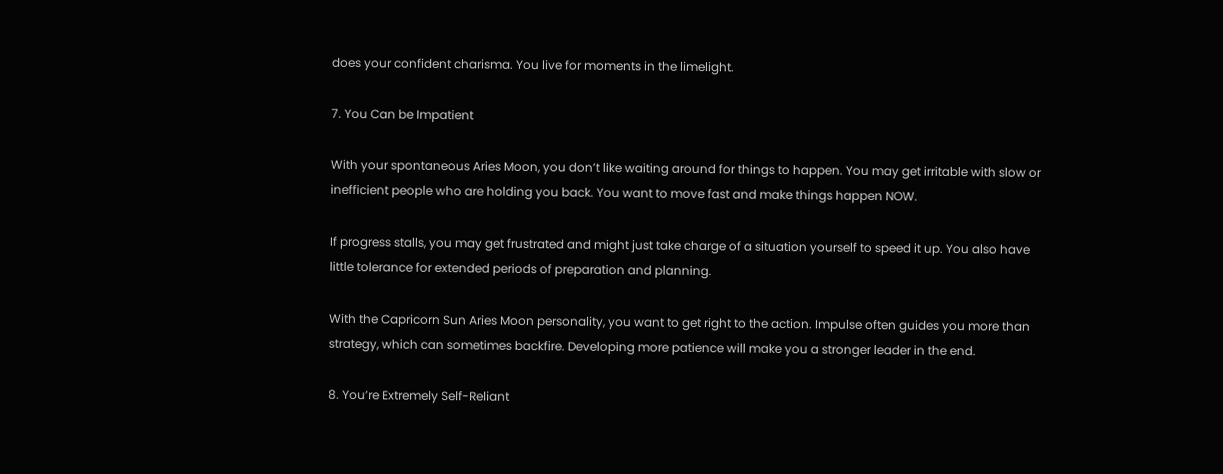does your confident charisma. You live for moments in the limelight.

7. You Can be Impatient

With your spontaneous Aries Moon, you don’t like waiting around for things to happen. You may get irritable with slow or inefficient people who are holding you back. You want to move fast and make things happen NOW.

If progress stalls, you may get frustrated and might just take charge of a situation yourself to speed it up. You also have little tolerance for extended periods of preparation and planning.

With the Capricorn Sun Aries Moon personality, you want to get right to the action. Impulse often guides you more than strategy, which can sometimes backfire. Developing more patience will make you a stronger leader in the end.

8. You’re Extremely Self-Reliant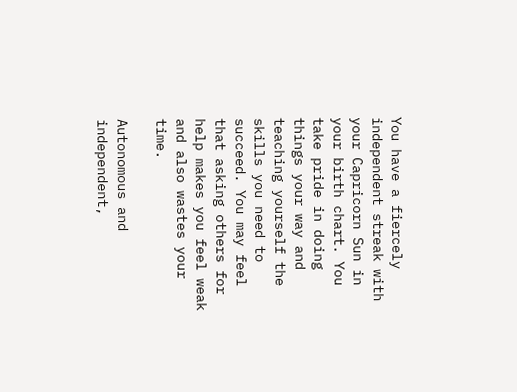You have a fiercely independent streak with your Capricorn Sun in your birth chart. You take pride in doing things your way and teaching yourself the skills you need to succeed. You may feel that asking others for help makes you feel weak and also wastes your time.

Autonomous and independent,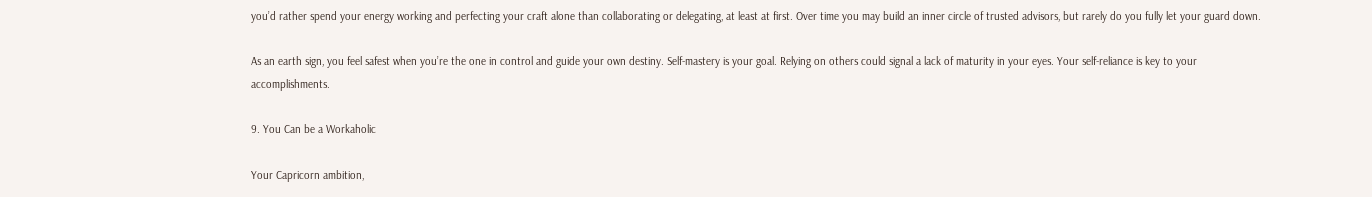you’d rather spend your energy working and perfecting your craft alone than collaborating or delegating, at least at first. Over time you may build an inner circle of trusted advisors, but rarely do you fully let your guard down.

As an earth sign, you feel safest when you’re the one in control and guide your own destiny. Self-mastery is your goal. Relying on others could signal a lack of maturity in your eyes. Your self-reliance is key to your accomplishments.

9. You Can be a Workaholic

Your Capricorn ambition,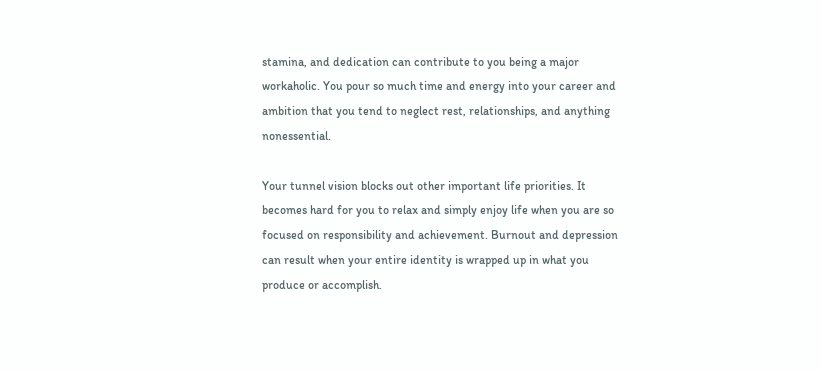stamina, and dedication can contribute to you being a major workaholic. You pour so much time and energy into your career and ambition that you tend to neglect rest, relationships, and anything nonessential.

Your tunnel vision blocks out other important life priorities. It becomes hard for you to relax and simply enjoy life when you are so focused on responsibility and achievement. Burnout and depression can result when your entire identity is wrapped up in what you produce or accomplish.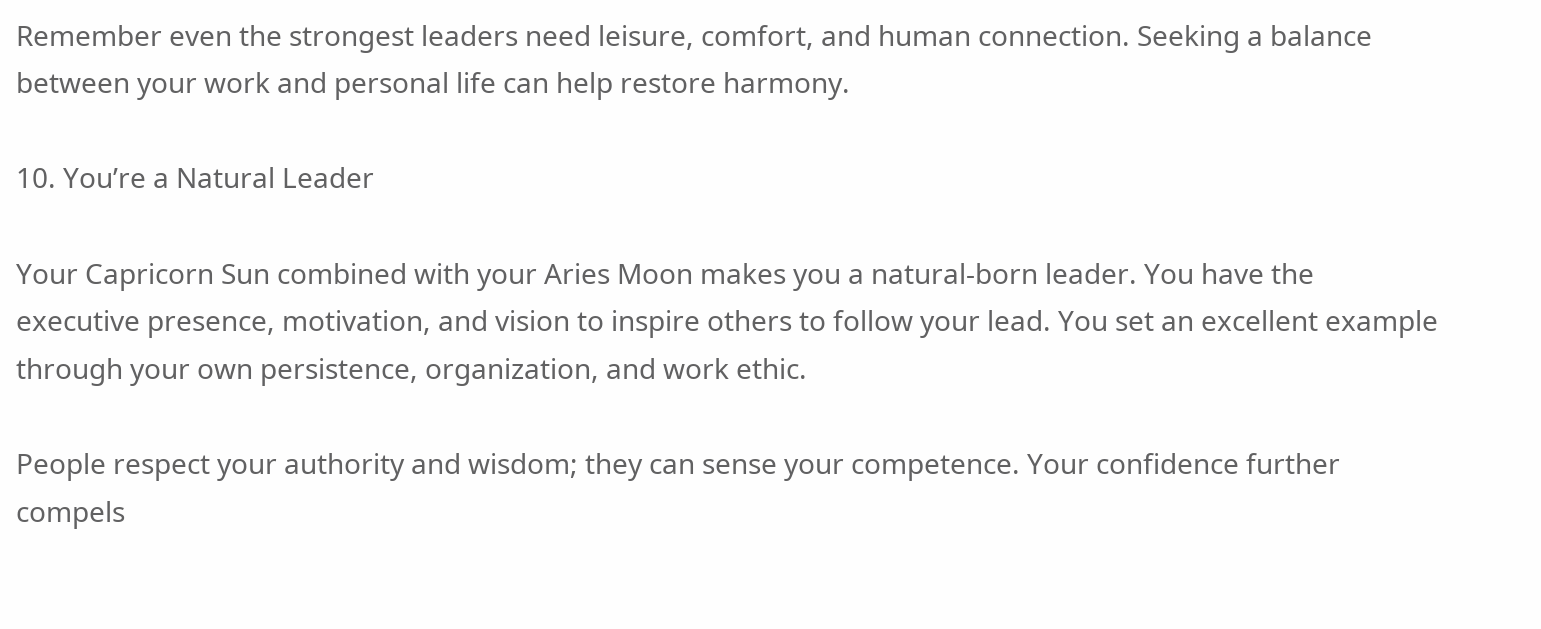Remember even the strongest leaders need leisure, comfort, and human connection. Seeking a balance between your work and personal life can help restore harmony.

10. You’re a Natural Leader

Your Capricorn Sun combined with your Aries Moon makes you a natural-born leader. You have the executive presence, motivation, and vision to inspire others to follow your lead. You set an excellent example through your own persistence, organization, and work ethic.

People respect your authority and wisdom; they can sense your competence. Your confidence further compels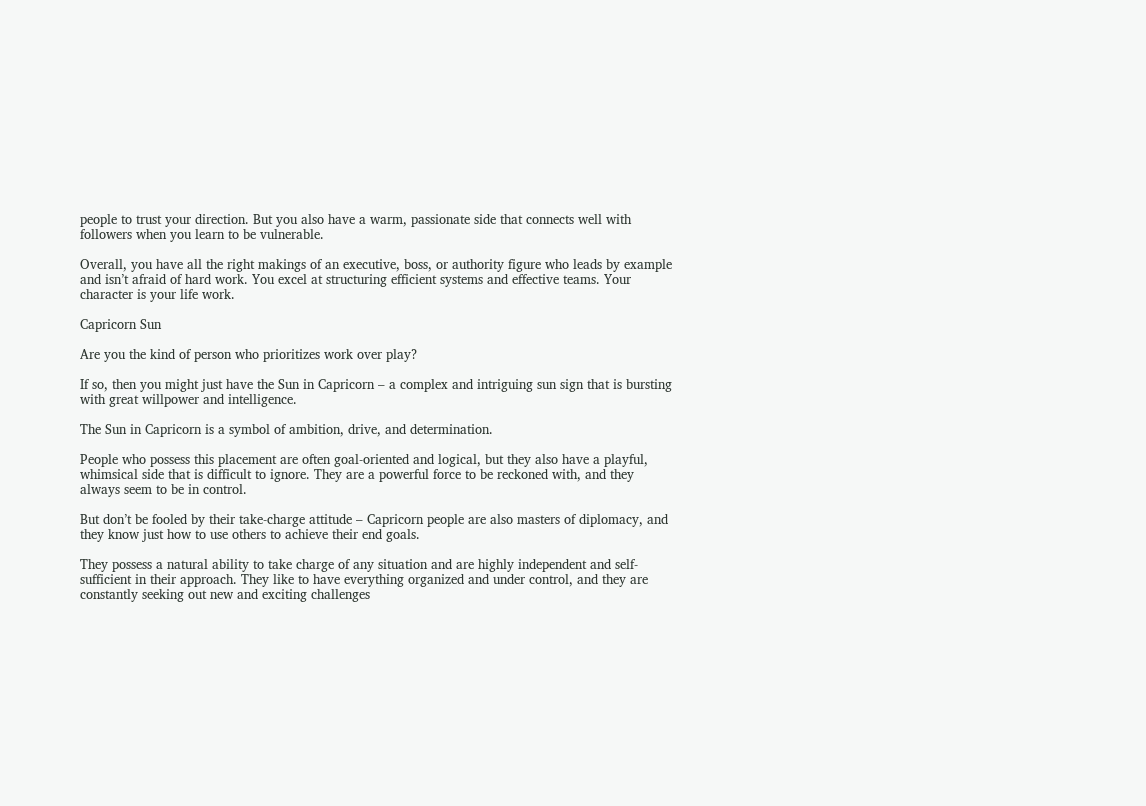people to trust your direction. But you also have a warm, passionate side that connects well with followers when you learn to be vulnerable.

Overall, you have all the right makings of an executive, boss, or authority figure who leads by example and isn’t afraid of hard work. You excel at structuring efficient systems and effective teams. Your character is your life work.

Capricorn Sun

Are you the kind of person who prioritizes work over play?

If so, then you might just have the Sun in Capricorn – a complex and intriguing sun sign that is bursting with great willpower and intelligence.

The Sun in Capricorn is a symbol of ambition, drive, and determination.

People who possess this placement are often goal-oriented and logical, but they also have a playful, whimsical side that is difficult to ignore. They are a powerful force to be reckoned with, and they always seem to be in control.

But don’t be fooled by their take-charge attitude – Capricorn people are also masters of diplomacy, and they know just how to use others to achieve their end goals.

They possess a natural ability to take charge of any situation and are highly independent and self-sufficient in their approach. They like to have everything organized and under control, and they are constantly seeking out new and exciting challenges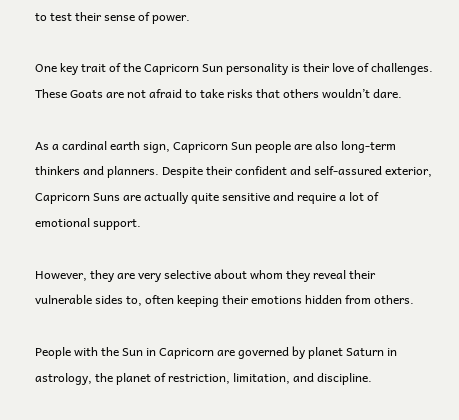to test their sense of power.

One key trait of the Capricorn Sun personality is their love of challenges. These Goats are not afraid to take risks that others wouldn’t dare.

As a cardinal earth sign, Capricorn Sun people are also long-term thinkers and planners. Despite their confident and self-assured exterior, Capricorn Suns are actually quite sensitive and require a lot of emotional support.

However, they are very selective about whom they reveal their vulnerable sides to, often keeping their emotions hidden from others.

People with the Sun in Capricorn are governed by planet Saturn in astrology, the planet of restriction, limitation, and discipline.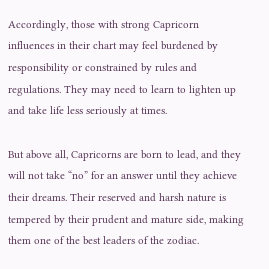Accordingly, those with strong Capricorn influences in their chart may feel burdened by responsibility or constrained by rules and regulations. They may need to learn to lighten up and take life less seriously at times.

But above all, Capricorns are born to lead, and they will not take “no” for an answer until they achieve their dreams. Their reserved and harsh nature is tempered by their prudent and mature side, making them one of the best leaders of the zodiac.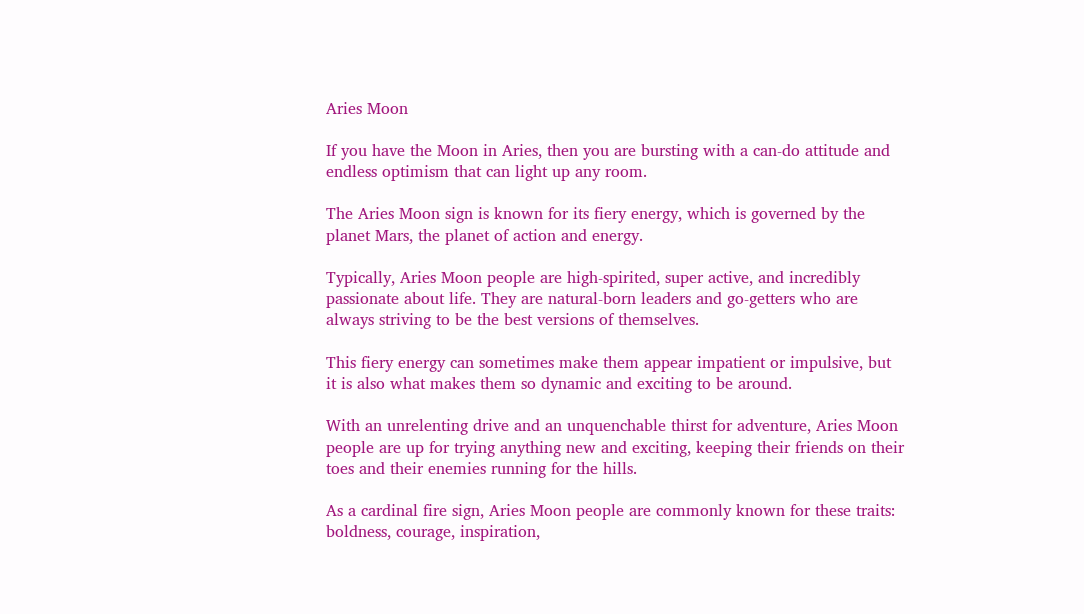Aries Moon

If you have the Moon in Aries, then you are bursting with a can-do attitude and endless optimism that can light up any room.

The Aries Moon sign is known for its fiery energy, which is governed by the planet Mars, the planet of action and energy.

Typically, Aries Moon people are high-spirited, super active, and incredibly passionate about life. They are natural-born leaders and go-getters who are always striving to be the best versions of themselves.

This fiery energy can sometimes make them appear impatient or impulsive, but it is also what makes them so dynamic and exciting to be around.

With an unrelenting drive and an unquenchable thirst for adventure, Aries Moon people are up for trying anything new and exciting, keeping their friends on their toes and their enemies running for the hills.

As a cardinal fire sign, Aries Moon people are commonly known for these traits: boldness, courage, inspiration,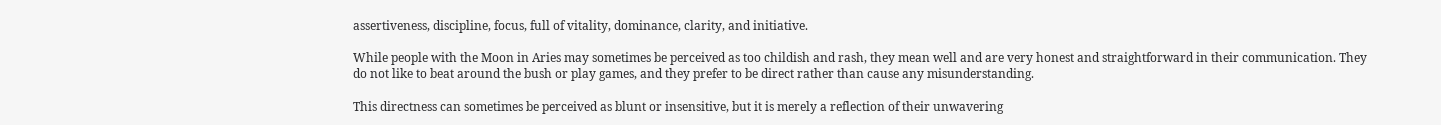assertiveness, discipline, focus, full of vitality, dominance, clarity, and initiative.

While people with the Moon in Aries may sometimes be perceived as too childish and rash, they mean well and are very honest and straightforward in their communication. They do not like to beat around the bush or play games, and they prefer to be direct rather than cause any misunderstanding.

This directness can sometimes be perceived as blunt or insensitive, but it is merely a reflection of their unwavering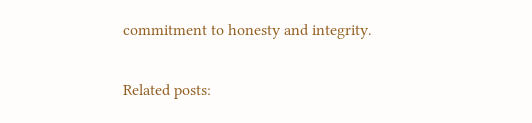commitment to honesty and integrity.

Related posts: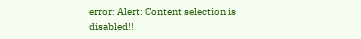error: Alert: Content selection is disabled!!